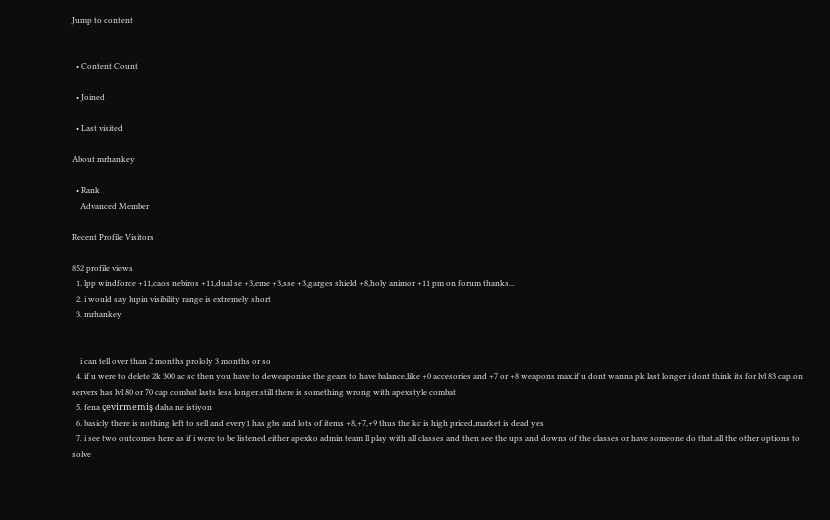Jump to content


  • Content Count

  • Joined

  • Last visited

About mrhankey

  • Rank
    Advanced Member

Recent Profile Visitors

852 profile views
  1. lpp windforce +11,caos nebiros +11,dual se +3,eme +3,sse +3,garges shield +8,holy animor +11 pm on forum thanks...
  2. i would say lupin visibility range is extremely short
  3. mrhankey


    i can tell over than 2 months prololy 3 months or so
  4. if u were to delete 2k 300 ac sc then you have to deweaponise the gears to have balance,like +0 accesories and +7 or +8 weapons max.if u dont wanna pk last longer i dont think its for lvl 83 cap.on servers has lvl 80 or 70 cap combat lasts less longer.still there is something wrong with apexstyle combat
  5. fena çevirmemiş daha ne istiyon
  6. basicly there is nothing left to sell and every1 has gbs and lots of items +8,+7,+9 thus the kc is high priced,market is dead yes
  7. i see two outcomes here as if i were to be listened.either apexko admin team ll play with all classes and then see the ups and downs of the classes or have someone do that.all the other options to solve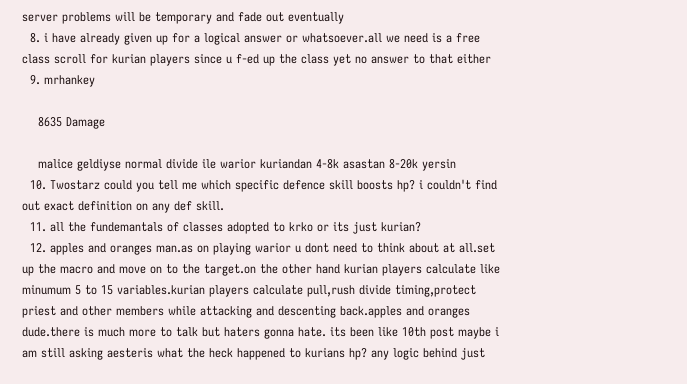server problems will be temporary and fade out eventually
  8. i have already given up for a logical answer or whatsoever.all we need is a free class scroll for kurian players since u f-ed up the class yet no answer to that either
  9. mrhankey

    8635 Damage

    malice geldiyse normal divide ile warior kuriandan 4-8k asastan 8-20k yersin
  10. Twostarz could you tell me which specific defence skill boosts hp? i couldn't find out exact definition on any def skill.
  11. all the fundemantals of classes adopted to krko or its just kurian?
  12. apples and oranges man.as on playing warior u dont need to think about at all.set up the macro and move on to the target.on the other hand kurian players calculate like minumum 5 to 15 variables.kurian players calculate pull,rush divide timing,protect priest and other members while attacking and descenting back.apples and oranges dude.there is much more to talk but haters gonna hate. its been like 10th post maybe i am still asking aesteris what the heck happened to kurians hp? any logic behind just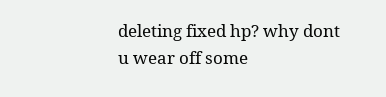deleting fixed hp? why dont u wear off some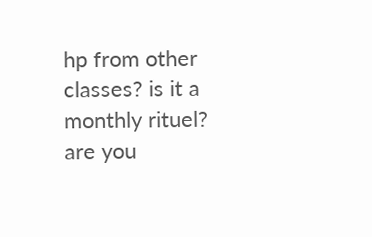hp from other classes? is it a monthly rituel? are you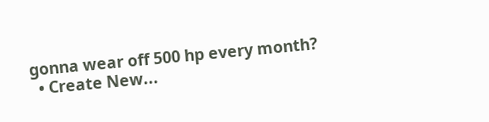gonna wear off 500 hp every month?
  • Create New...